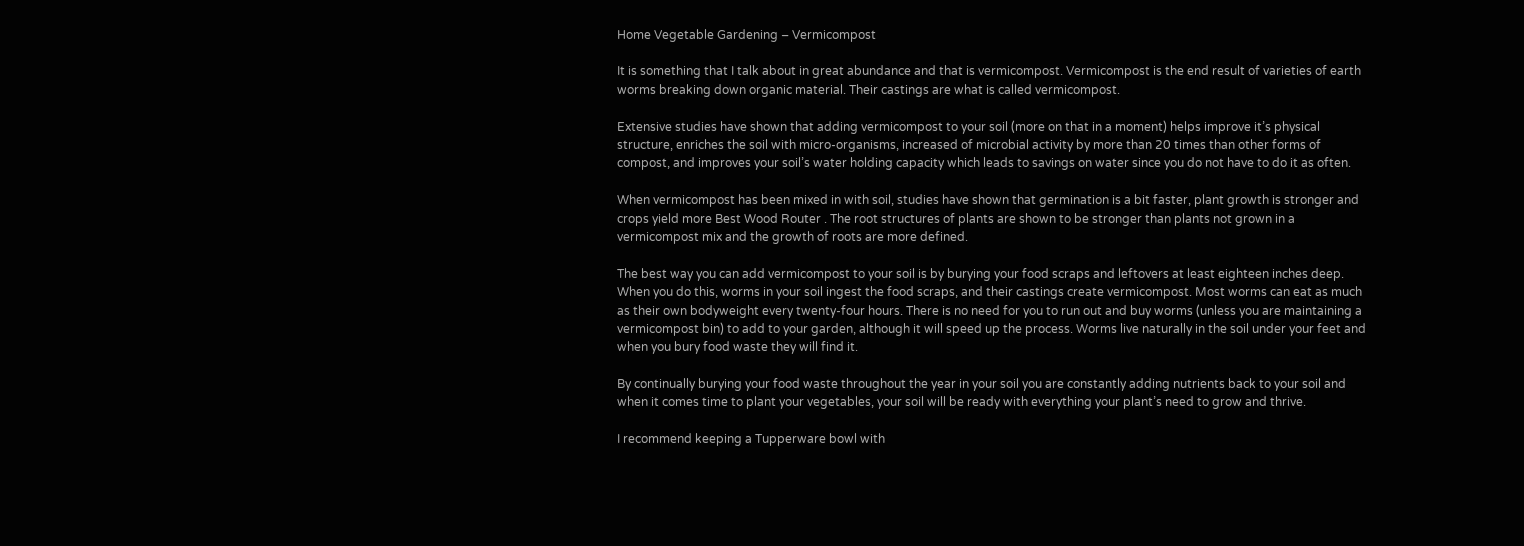Home Vegetable Gardening – Vermicompost

It is something that I talk about in great abundance and that is vermicompost. Vermicompost is the end result of varieties of earth worms breaking down organic material. Their castings are what is called vermicompost.

Extensive studies have shown that adding vermicompost to your soil (more on that in a moment) helps improve it’s physical structure, enriches the soil with micro-organisms, increased of microbial activity by more than 20 times than other forms of compost, and improves your soil’s water holding capacity which leads to savings on water since you do not have to do it as often.

When vermicompost has been mixed in with soil, studies have shown that germination is a bit faster, plant growth is stronger and crops yield more Best Wood Router . The root structures of plants are shown to be stronger than plants not grown in a vermicompost mix and the growth of roots are more defined.

The best way you can add vermicompost to your soil is by burying your food scraps and leftovers at least eighteen inches deep. When you do this, worms in your soil ingest the food scraps, and their castings create vermicompost. Most worms can eat as much as their own bodyweight every twenty-four hours. There is no need for you to run out and buy worms (unless you are maintaining a vermicompost bin) to add to your garden, although it will speed up the process. Worms live naturally in the soil under your feet and when you bury food waste they will find it.

By continually burying your food waste throughout the year in your soil you are constantly adding nutrients back to your soil and when it comes time to plant your vegetables, your soil will be ready with everything your plant’s need to grow and thrive.

I recommend keeping a Tupperware bowl with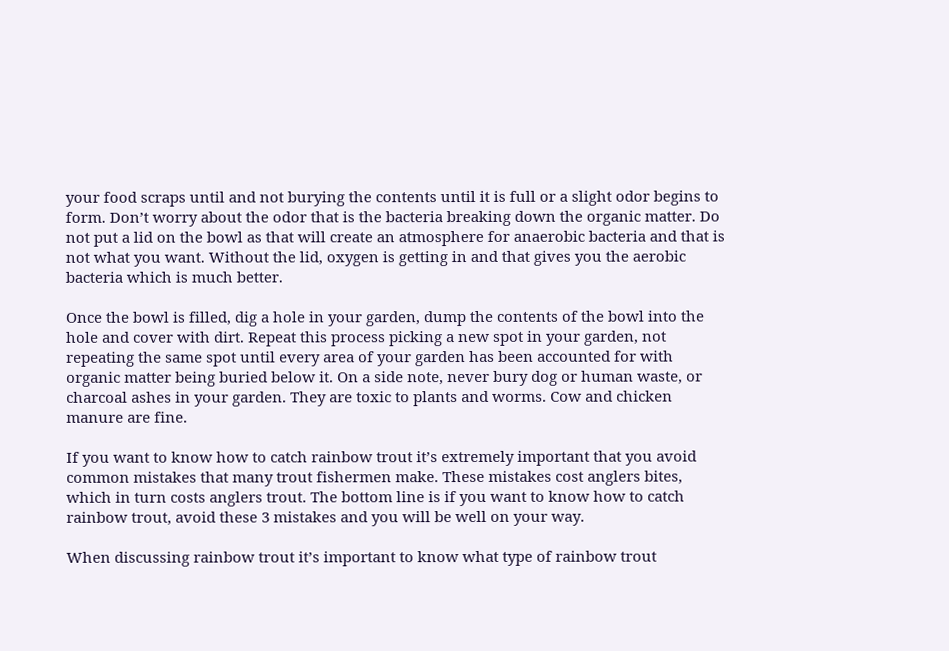your food scraps until and not burying the contents until it is full or a slight odor begins to form. Don’t worry about the odor that is the bacteria breaking down the organic matter. Do not put a lid on the bowl as that will create an atmosphere for anaerobic bacteria and that is not what you want. Without the lid, oxygen is getting in and that gives you the aerobic bacteria which is much better.

Once the bowl is filled, dig a hole in your garden, dump the contents of the bowl into the hole and cover with dirt. Repeat this process picking a new spot in your garden, not repeating the same spot until every area of your garden has been accounted for with organic matter being buried below it. On a side note, never bury dog or human waste, or charcoal ashes in your garden. They are toxic to plants and worms. Cow and chicken manure are fine.

If you want to know how to catch rainbow trout it’s extremely important that you avoid common mistakes that many trout fishermen make. These mistakes cost anglers bites, which in turn costs anglers trout. The bottom line is if you want to know how to catch rainbow trout, avoid these 3 mistakes and you will be well on your way.

When discussing rainbow trout it’s important to know what type of rainbow trout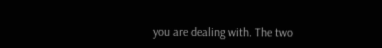you are dealing with. The two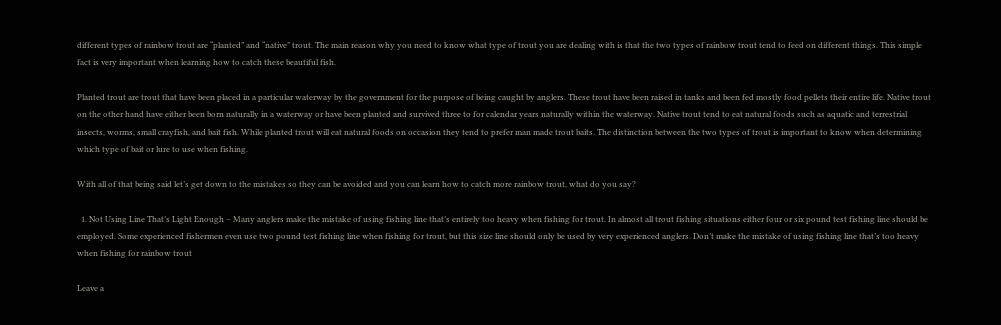different types of rainbow trout are “planted” and “native” trout. The main reason why you need to know what type of trout you are dealing with is that the two types of rainbow trout tend to feed on different things. This simple fact is very important when learning how to catch these beautiful fish.

Planted trout are trout that have been placed in a particular waterway by the government for the purpose of being caught by anglers. These trout have been raised in tanks and been fed mostly food pellets their entire life. Native trout on the other hand have either been born naturally in a waterway or have been planted and survived three to for calendar years naturally within the waterway. Native trout tend to eat natural foods such as aquatic and terrestrial insects, worms, small crayfish, and bait fish. While planted trout will eat natural foods on occasion they tend to prefer man made trout baits. The distinction between the two types of trout is important to know when determining which type of bait or lure to use when fishing.

With all of that being said let’s get down to the mistakes so they can be avoided and you can learn how to catch more rainbow trout, what do you say?

  1. Not Using Line That’s Light Enough – Many anglers make the mistake of using fishing line that’s entirely too heavy when fishing for trout. In almost all trout fishing situations either four or six pound test fishing line should be employed. Some experienced fishermen even use two pound test fishing line when fishing for trout, but this size line should only be used by very experienced anglers. Don’t make the mistake of using fishing line that’s too heavy when fishing for rainbow trout

Leave a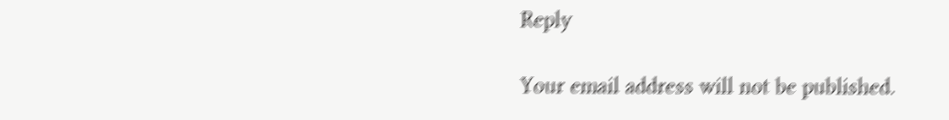Reply

Your email address will not be published.